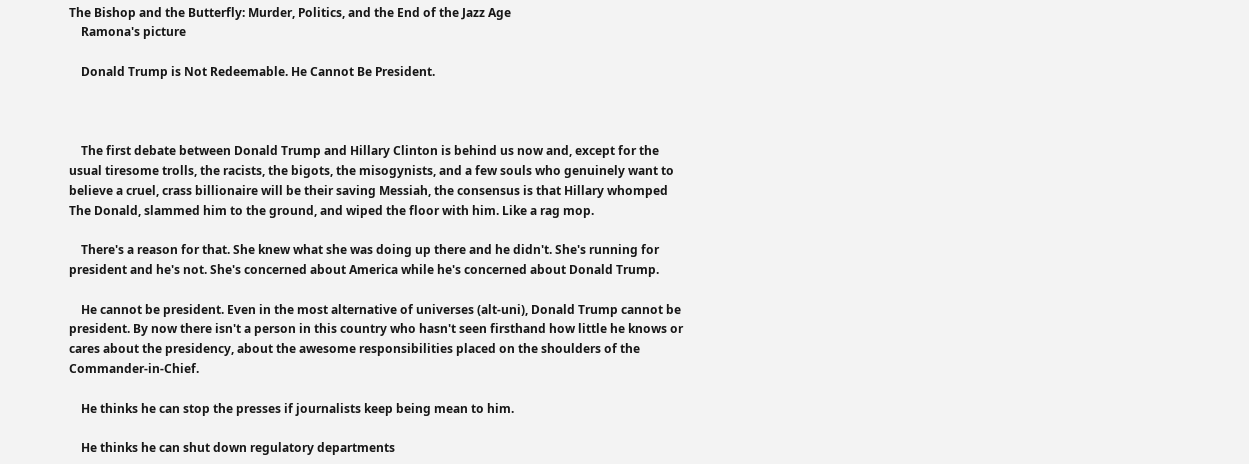The Bishop and the Butterfly: Murder, Politics, and the End of the Jazz Age
    Ramona's picture

    Donald Trump is Not Redeemable. He Cannot Be President.



    The first debate between Donald Trump and Hillary Clinton is behind us now and, except for the usual tiresome trolls, the racists, the bigots, the misogynists, and a few souls who genuinely want to believe a cruel, crass billionaire will be their saving Messiah, the consensus is that Hillary whomped The Donald, slammed him to the ground, and wiped the floor with him. Like a rag mop.

    There's a reason for that. She knew what she was doing up there and he didn't. She's running for president and he's not. She's concerned about America while he's concerned about Donald Trump.

    He cannot be president. Even in the most alternative of universes (alt-uni), Donald Trump cannot be president. By now there isn't a person in this country who hasn't seen firsthand how little he knows or cares about the presidency, about the awesome responsibilities placed on the shoulders of the Commander-in-Chief.

    He thinks he can stop the presses if journalists keep being mean to him.

    He thinks he can shut down regulatory departments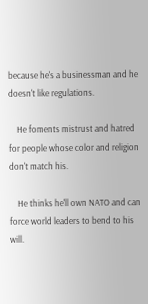because he's a businessman and he doesn't like regulations.

    He foments mistrust and hatred for people whose color and religion don't match his.

    He thinks he'll own NATO and can force world leaders to bend to his will.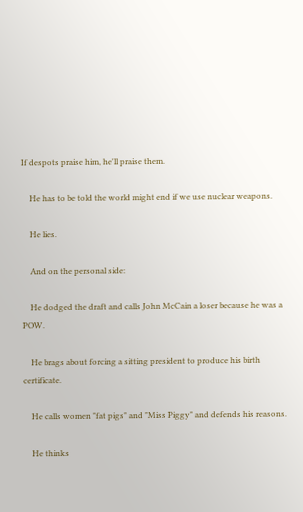If despots praise him, he'll praise them.

    He has to be told the world might end if we use nuclear weapons.

    He lies.

    And on the personal side:

    He dodged the draft and calls John McCain a loser because he was a POW.

    He brags about forcing a sitting president to produce his birth certificate.

    He calls women "fat pigs" and "Miss Piggy" and defends his reasons.

    He thinks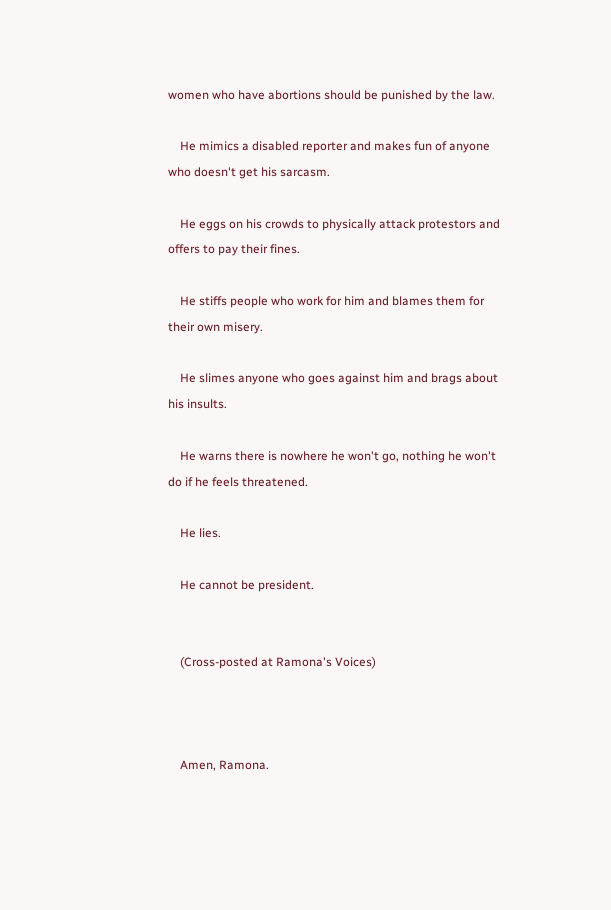women who have abortions should be punished by the law.

    He mimics a disabled reporter and makes fun of anyone who doesn't get his sarcasm.

    He eggs on his crowds to physically attack protestors and offers to pay their fines.

    He stiffs people who work for him and blames them for their own misery.

    He slimes anyone who goes against him and brags about his insults.

    He warns there is nowhere he won't go, nothing he won't do if he feels threatened.

    He lies.

    He cannot be president.


    (Cross-posted at Ramona's Voices)



    Amen, Ramona.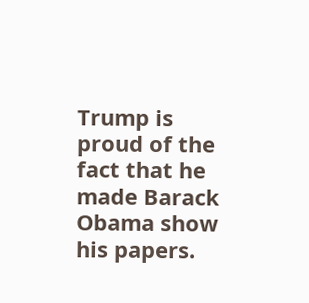Trump is proud of the fact that he made Barack Obama show his papers.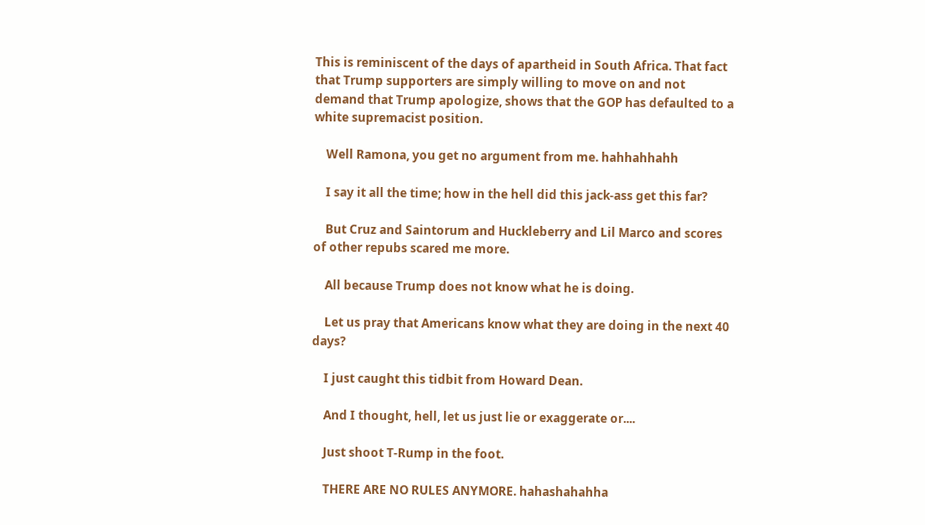This is reminiscent of the days of apartheid in South Africa. That fact that Trump supporters are simply willing to move on and not demand that Trump apologize, shows that the GOP has defaulted to a white supremacist position.

    Well Ramona, you get no argument from me. hahhahhahh

    I say it all the time; how in the hell did this jack-ass get this far?

    But Cruz and Saintorum and Huckleberry and Lil Marco and scores of other repubs scared me more.

    All because Trump does not know what he is doing.

    Let us pray that Americans know what they are doing in the next 40 days?

    I just caught this tidbit from Howard Dean.

    And I thought, hell, let us just lie or exaggerate or....

    Just shoot T-Rump in the foot.

    THERE ARE NO RULES ANYMORE. hahashahahha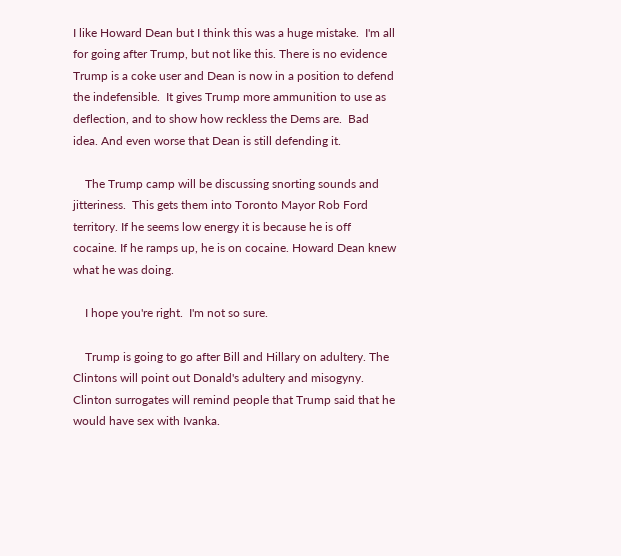I like Howard Dean but I think this was a huge mistake.  I'm all for going after Trump, but not like this. There is no evidence Trump is a coke user and Dean is now in a position to defend the indefensible.  It gives Trump more ammunition to use as deflection, and to show how reckless the Dems are.  Bad idea. And even worse that Dean is still defending it.

    The Trump camp will be discussing snorting sounds and jitteriness.  This gets them into Toronto Mayor Rob Ford territory. If he seems low energy it is because he is off cocaine. If he ramps up, he is on cocaine. Howard Dean knew what he was doing.

    I hope you're right.  I'm not so sure.

    Trump is going to go after Bill and Hillary on adultery. The Clintons will point out Donald's adultery and misogyny. Clinton surrogates will remind people that Trump said that he would have sex with Ivanka.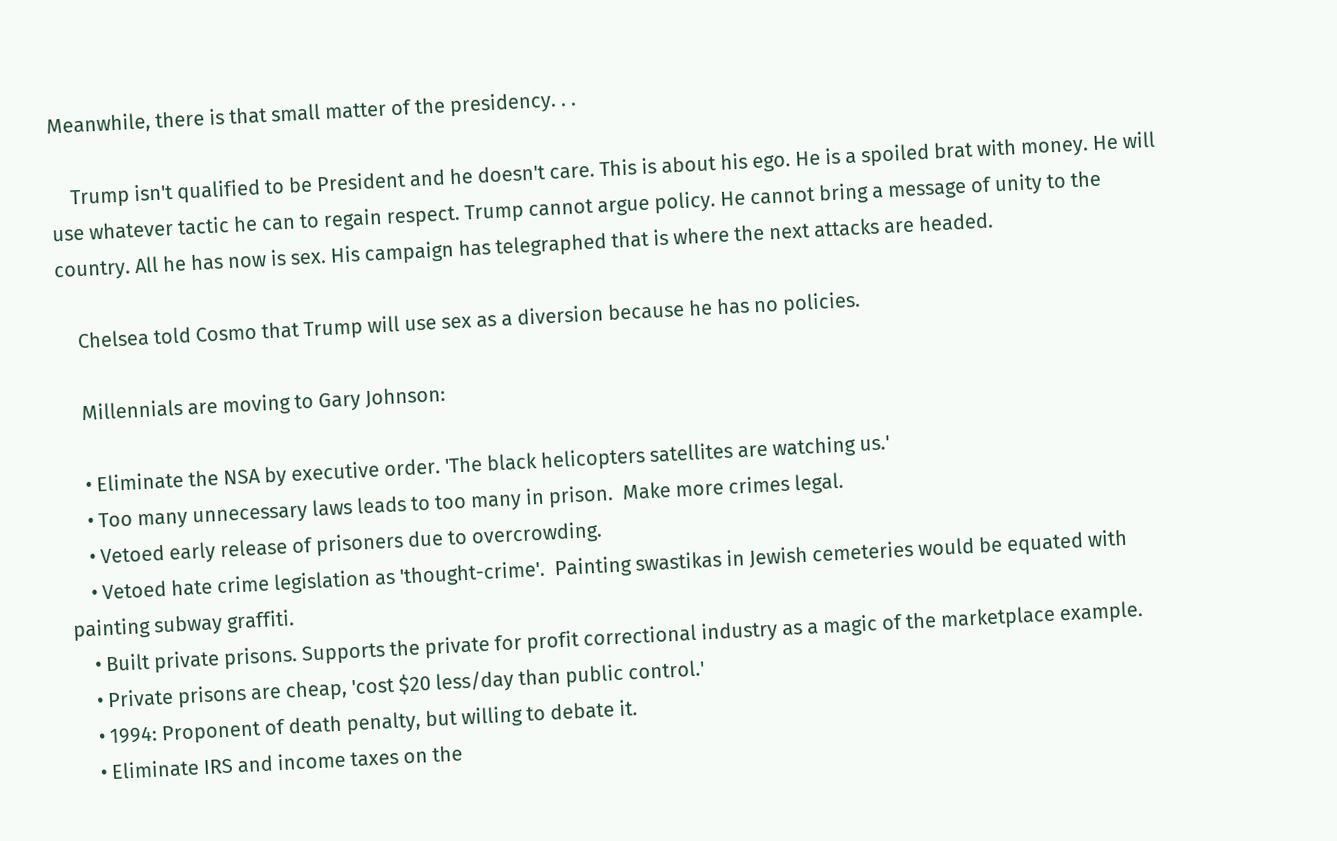Meanwhile, there is that small matter of the presidency. . .

    Trump isn't qualified to be President and he doesn't care. This is about his ego. He is a spoiled brat with money. He will use whatever tactic he can to regain respect. Trump cannot argue policy. He cannot bring a message of unity to the country. All he has now is sex. His campaign has telegraphed that is where the next attacks are headed.

    Chelsea told Cosmo that Trump will use sex as a diversion because he has no policies.

    Millennials are moving to Gary Johnson:

    • Eliminate the NSA by executive order. 'The black helicopters satellites are watching us.'
    • Too many unnecessary laws leads to too many in prison.  Make more crimes legal.
    • Vetoed early release of prisoners due to overcrowding.
    • Vetoed hate crime legislation as 'thought-crime'.  Painting swastikas in Jewish cemeteries would be equated with painting subway graffiti.
    • Built private prisons. Supports the private for profit correctional industry as a magic of the marketplace example.
    • Private prisons are cheap, 'cost $20 less/day than public control.'
    • 1994: Proponent of death penalty, but willing to debate it.
    • Eliminate IRS and income taxes on the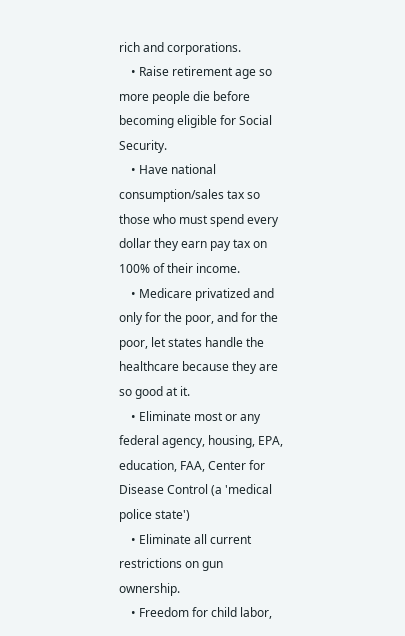rich and corporations.
    • Raise retirement age so more people die before becoming eligible for Social Security.
    • Have national consumption/sales tax so those who must spend every dollar they earn pay tax on 100% of their income.
    • Medicare privatized and only for the poor, and for the poor, let states handle the healthcare because they are so good at it.
    • Eliminate most or any federal agency, housing, EPA, education, FAA, Center for Disease Control (a 'medical police state')
    • Eliminate all current restrictions on gun ownership.
    • Freedom for child labor,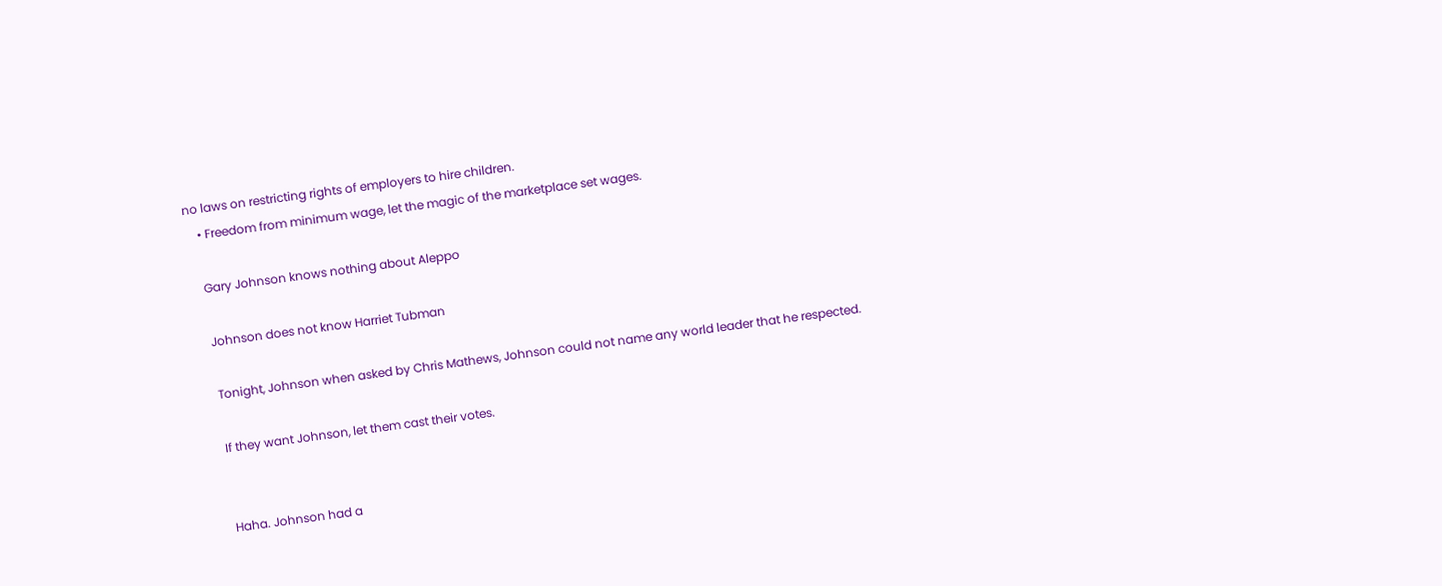no laws on restricting rights of employers to hire children.
    • Freedom from minimum wage, let the magic of the marketplace set wages.

    Gary Johnson knows nothing about Aleppo

    Johnson does not know Harriet Tubman

    Tonight, Johnson when asked by Chris Mathews, Johnson could not name any world leader that he respected.

    If they want Johnson, let them cast their votes.


    Haha. Johnson had a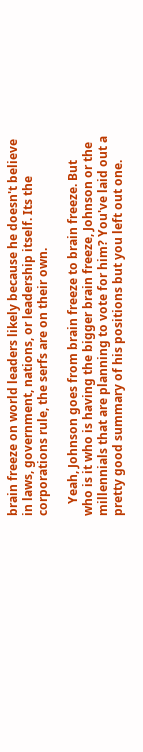brain freeze on world leaders likely because he doesn't believe in laws, government, nations, or leadership itself. Its the corporations rule, the serfs are on their own.

    Yeah, Johnson goes from brain freeze to brain freeze. But who is it who is having the bigger brain freeze, Johnson or the millennials that are planning to vote for him? You've laid out a pretty good summary of his positions but you left out one.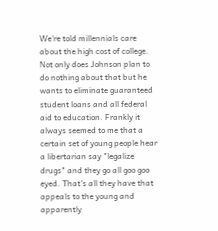We're told millennials care about the high cost of college. Not only does Johnson plan to do nothing about that but he wants to eliminate guaranteed student loans and all federal aid to education. Frankly it always seemed to me that a certain set of young people hear a libertarian say "legalize drugs" and they go all goo goo eyed. That's all they have that appeals to the young and apparently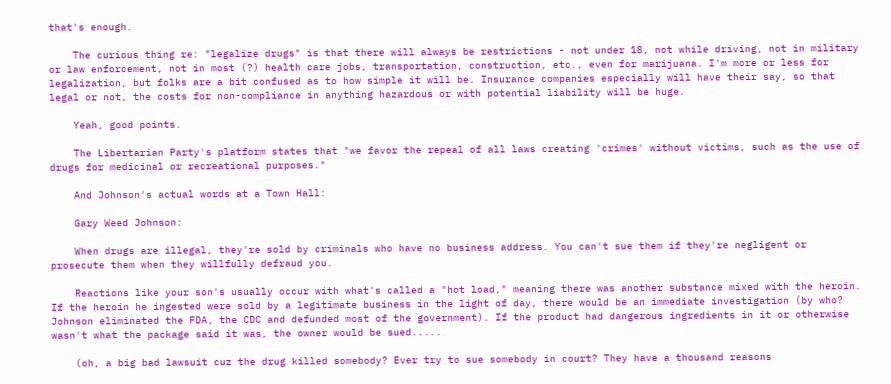that's enough.

    The curious thing re: "legalize drugs" is that there will always be restrictions - not under 18, not while driving, not in military or law enforcement, not in most (?) health care jobs, transportation, construction, etc., even for marijuana. I'm more or less for legalization, but folks are a bit confused as to how simple it will be. Insurance companies especially will have their say, so that legal or not, the costs for non-compliance in anything hazardous or with potential liability will be huge.

    Yeah, good points.

    The Libertarian Party's platform states that "we favor the repeal of all laws creating 'crimes' without victims, such as the use of drugs for medicinal or recreational purposes."

    And Johnson's actual words at a Town Hall:

    Gary Weed Johnson:

    When drugs are illegal, they're sold by criminals who have no business address. You can't sue them if they're negligent or prosecute them when they willfully defraud you.

    Reactions like your son's usually occur with what's called a "hot load," meaning there was another substance mixed with the heroin. If the heroin he ingested were sold by a legitimate business in the light of day, there would be an immediate investigation (by who? Johnson eliminated the FDA, the CDC and defunded most of the government). If the product had dangerous ingredients in it or otherwise wasn't what the package said it was, the owner would be sued.....

    (oh, a big bad lawsuit cuz the drug killed somebody? Ever try to sue somebody in court? They have a thousand reasons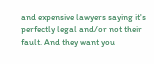and expensive lawyers saying it's perfectly legal and/or not their fault. And they want you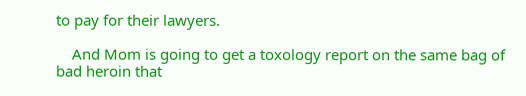to pay for their lawyers.

    And Mom is going to get a toxology report on the same bag of bad heroin that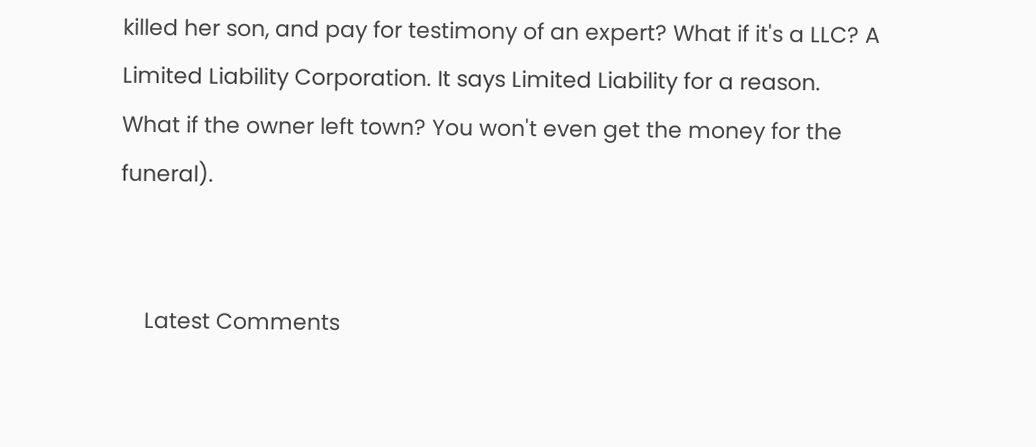killed her son, and pay for testimony of an expert? What if it's a LLC? A Limited Liability Corporation. It says Limited Liability for a reason. What if the owner left town? You won't even get the money for the funeral).


    Latest Comments